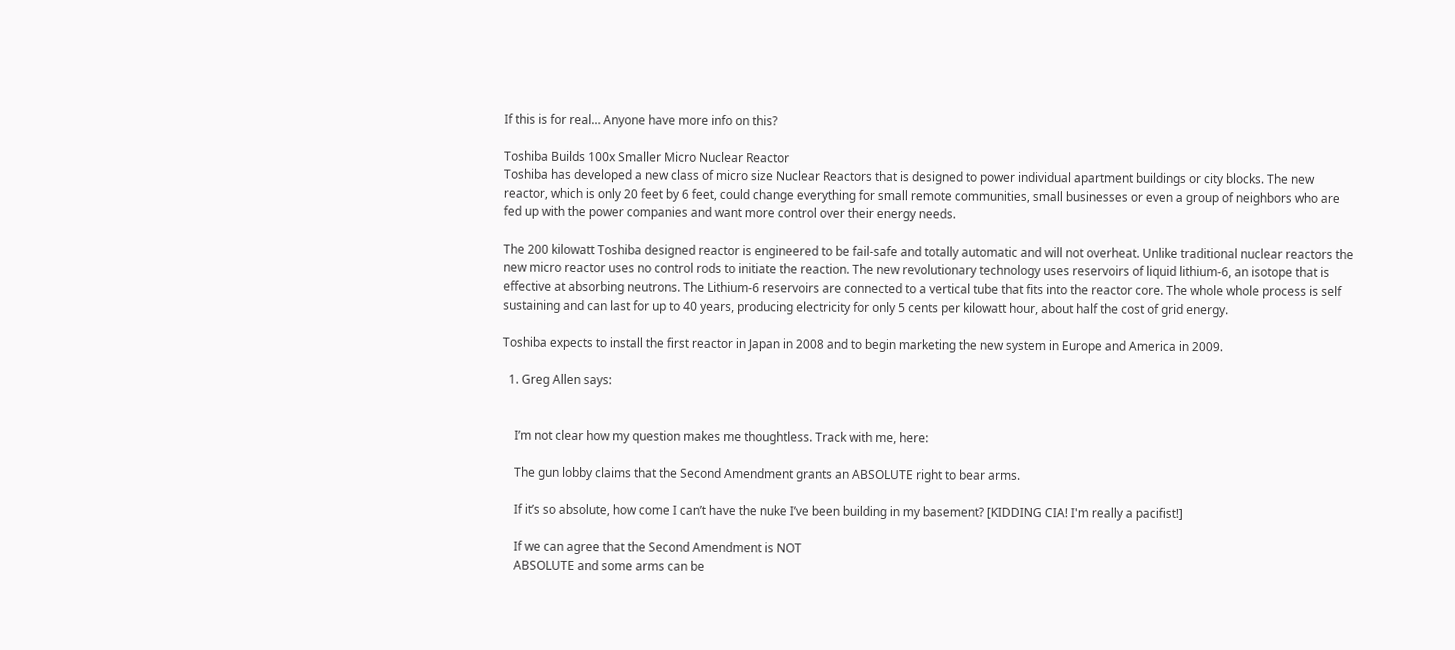If this is for real… Anyone have more info on this?

Toshiba Builds 100x Smaller Micro Nuclear Reactor
Toshiba has developed a new class of micro size Nuclear Reactors that is designed to power individual apartment buildings or city blocks. The new reactor, which is only 20 feet by 6 feet, could change everything for small remote communities, small businesses or even a group of neighbors who are fed up with the power companies and want more control over their energy needs.

The 200 kilowatt Toshiba designed reactor is engineered to be fail-safe and totally automatic and will not overheat. Unlike traditional nuclear reactors the new micro reactor uses no control rods to initiate the reaction. The new revolutionary technology uses reservoirs of liquid lithium-6, an isotope that is effective at absorbing neutrons. The Lithium-6 reservoirs are connected to a vertical tube that fits into the reactor core. The whole whole process is self sustaining and can last for up to 40 years, producing electricity for only 5 cents per kilowatt hour, about half the cost of grid energy.

Toshiba expects to install the first reactor in Japan in 2008 and to begin marketing the new system in Europe and America in 2009.

  1. Greg Allen says:


    I’m not clear how my question makes me thoughtless. Track with me, here:

    The gun lobby claims that the Second Amendment grants an ABSOLUTE right to bear arms.

    If it’s so absolute, how come I can’t have the nuke I’ve been building in my basement? [KIDDING CIA! I'm really a pacifist!]

    If we can agree that the Second Amendment is NOT
    ABSOLUTE and some arms can be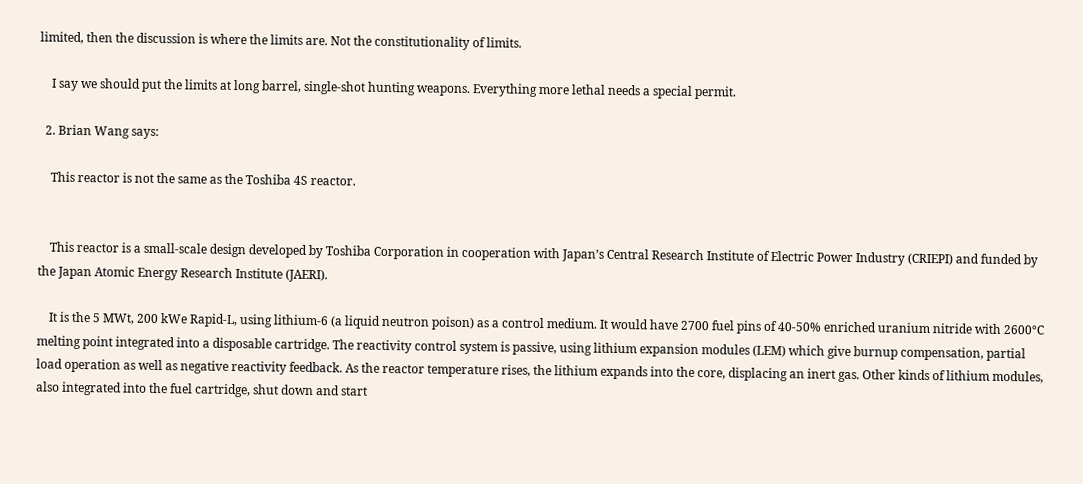limited, then the discussion is where the limits are. Not the constitutionality of limits.

    I say we should put the limits at long barrel, single-shot hunting weapons. Everything more lethal needs a special permit.

  2. Brian Wang says:

    This reactor is not the same as the Toshiba 4S reactor.


    This reactor is a small-scale design developed by Toshiba Corporation in cooperation with Japan’s Central Research Institute of Electric Power Industry (CRIEPI) and funded by the Japan Atomic Energy Research Institute (JAERI).

    It is the 5 MWt, 200 kWe Rapid-L, using lithium-6 (a liquid neutron poison) as a control medium. It would have 2700 fuel pins of 40-50% enriched uranium nitride with 2600°C melting point integrated into a disposable cartridge. The reactivity control system is passive, using lithium expansion modules (LEM) which give burnup compensation, partial load operation as well as negative reactivity feedback. As the reactor temperature rises, the lithium expands into the core, displacing an inert gas. Other kinds of lithium modules, also integrated into the fuel cartridge, shut down and start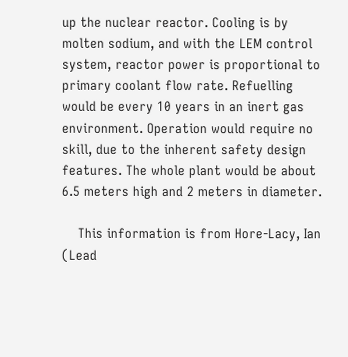up the nuclear reactor. Cooling is by molten sodium, and with the LEM control system, reactor power is proportional to primary coolant flow rate. Refuelling would be every 10 years in an inert gas environment. Operation would require no skill, due to the inherent safety design features. The whole plant would be about 6.5 meters high and 2 meters in diameter.

    This information is from Hore-Lacy, Ian (Lead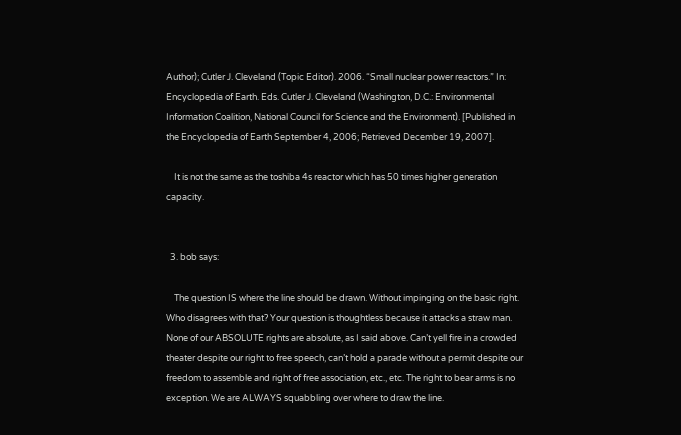Author); Cutler J. Cleveland (Topic Editor). 2006. “Small nuclear power reactors.” In: Encyclopedia of Earth. Eds. Cutler J. Cleveland (Washington, D.C.: Environmental Information Coalition, National Council for Science and the Environment). [Published in the Encyclopedia of Earth September 4, 2006; Retrieved December 19, 2007].

    It is not the same as the toshiba 4s reactor which has 50 times higher generation capacity.


  3. bob says:

    The question IS where the line should be drawn. Without impinging on the basic right. Who disagrees with that? Your question is thoughtless because it attacks a straw man. None of our ABSOLUTE rights are absolute, as I said above. Can’t yell fire in a crowded theater despite our right to free speech, can’t hold a parade without a permit despite our freedom to assemble and right of free association, etc., etc. The right to bear arms is no exception. We are ALWAYS squabbling over where to draw the line.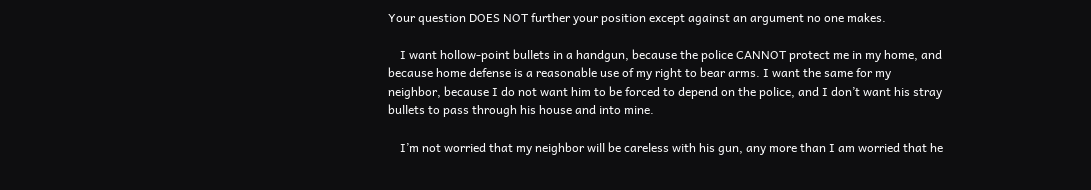Your question DOES NOT further your position except against an argument no one makes.

    I want hollow-point bullets in a handgun, because the police CANNOT protect me in my home, and because home defense is a reasonable use of my right to bear arms. I want the same for my neighbor, because I do not want him to be forced to depend on the police, and I don’t want his stray bullets to pass through his house and into mine.

    I’m not worried that my neighbor will be careless with his gun, any more than I am worried that he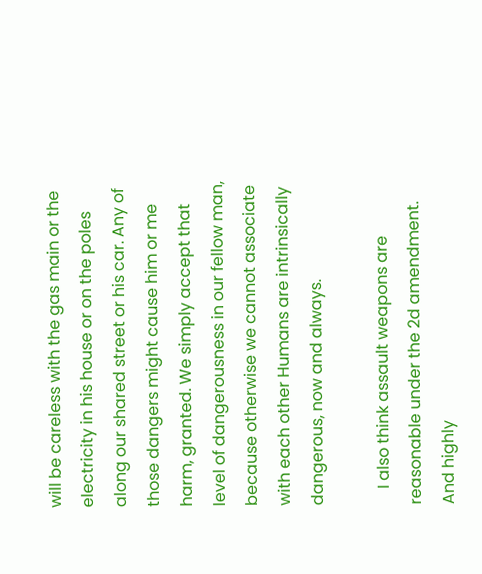will be careless with the gas main or the electricity in his house or on the poles along our shared street or his car. Any of those dangers might cause him or me harm, granted. We simply accept that level of dangerousness in our fellow man, because otherwise we cannot associate with each other Humans are intrinsically dangerous, now and always.

    I also think assault weapons are reasonable under the 2d amendment. And highly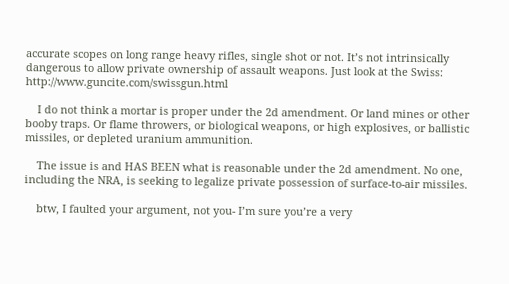accurate scopes on long range heavy rifles, single shot or not. It’s not intrinsically dangerous to allow private ownership of assault weapons. Just look at the Swiss: http://www.guncite.com/swissgun.html

    I do not think a mortar is proper under the 2d amendment. Or land mines or other booby traps. Or flame throwers, or biological weapons, or high explosives, or ballistic missiles, or depleted uranium ammunition.

    The issue is and HAS BEEN what is reasonable under the 2d amendment. No one, including the NRA, is seeking to legalize private possession of surface-to-air missiles.

    btw, I faulted your argument, not you- I’m sure you’re a very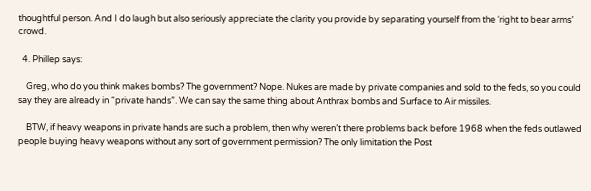thoughtful person. And I do laugh but also seriously appreciate the clarity you provide by separating yourself from the ‘right to bear arms’ crowd.

  4. Phillep says:

    Greg, who do you think makes bombs? The government? Nope. Nukes are made by private companies and sold to the feds, so you could say they are already in “private hands”. We can say the same thing about Anthrax bombs and Surface to Air missiles.

    BTW, if heavy weapons in private hands are such a problem, then why weren’t there problems back before 1968 when the feds outlawed people buying heavy weapons without any sort of government permission? The only limitation the Post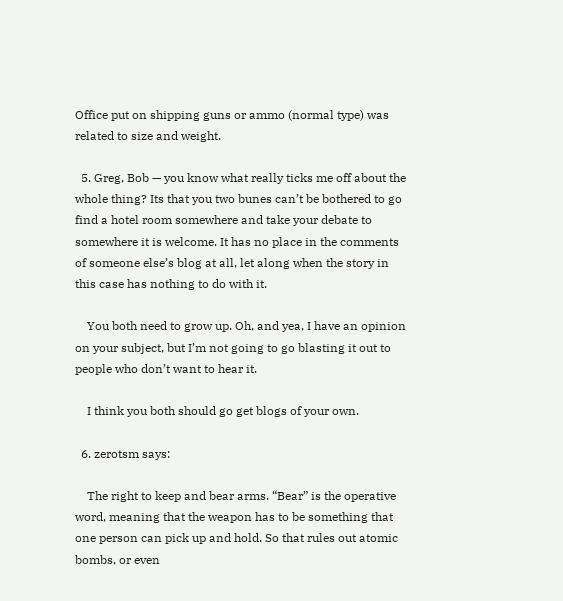Office put on shipping guns or ammo (normal type) was related to size and weight.

  5. Greg, Bob — you know what really ticks me off about the whole thing? Its that you two bunes can’t be bothered to go find a hotel room somewhere and take your debate to somewhere it is welcome. It has no place in the comments of someone else’s blog at all, let along when the story in this case has nothing to do with it.

    You both need to grow up. Oh, and yea, I have an opinion on your subject, but I’m not going to go blasting it out to people who don’t want to hear it.

    I think you both should go get blogs of your own.

  6. zerotsm says:

    The right to keep and bear arms. “Bear” is the operative word, meaning that the weapon has to be something that one person can pick up and hold. So that rules out atomic bombs, or even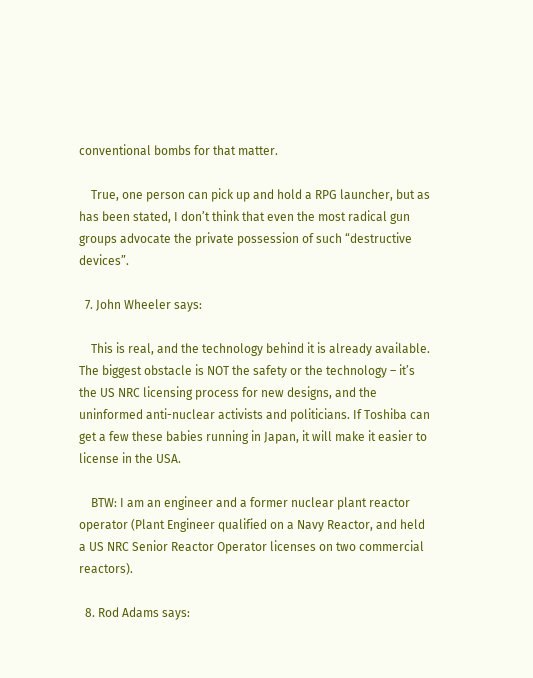conventional bombs for that matter.

    True, one person can pick up and hold a RPG launcher, but as has been stated, I don’t think that even the most radical gun groups advocate the private possession of such “destructive devices”.

  7. John Wheeler says:

    This is real, and the technology behind it is already available. The biggest obstacle is NOT the safety or the technology – it’s the US NRC licensing process for new designs, and the uninformed anti-nuclear activists and politicians. If Toshiba can get a few these babies running in Japan, it will make it easier to license in the USA.

    BTW: I am an engineer and a former nuclear plant reactor operator (Plant Engineer qualified on a Navy Reactor, and held a US NRC Senior Reactor Operator licenses on two commercial reactors).

  8. Rod Adams says: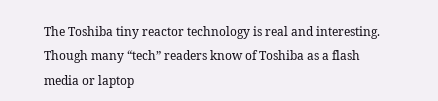The Toshiba tiny reactor technology is real and interesting. Though many “tech” readers know of Toshiba as a flash media or laptop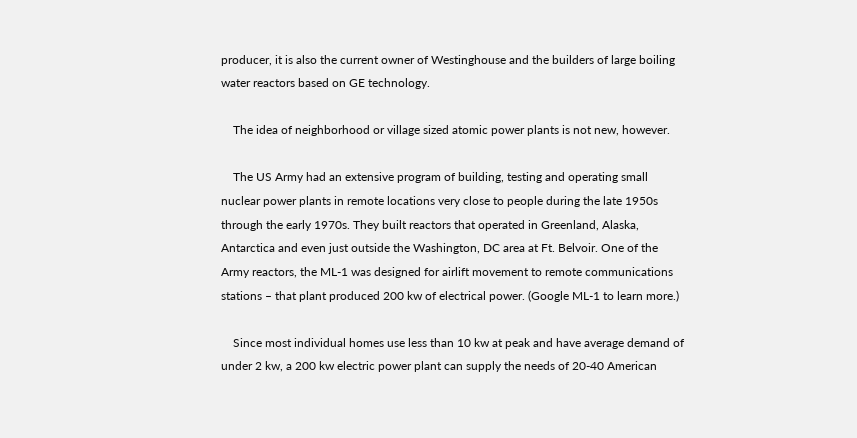producer, it is also the current owner of Westinghouse and the builders of large boiling water reactors based on GE technology.

    The idea of neighborhood or village sized atomic power plants is not new, however.

    The US Army had an extensive program of building, testing and operating small nuclear power plants in remote locations very close to people during the late 1950s through the early 1970s. They built reactors that operated in Greenland, Alaska, Antarctica and even just outside the Washington, DC area at Ft. Belvoir. One of the Army reactors, the ML-1 was designed for airlift movement to remote communications stations – that plant produced 200 kw of electrical power. (Google ML-1 to learn more.)

    Since most individual homes use less than 10 kw at peak and have average demand of under 2 kw, a 200 kw electric power plant can supply the needs of 20-40 American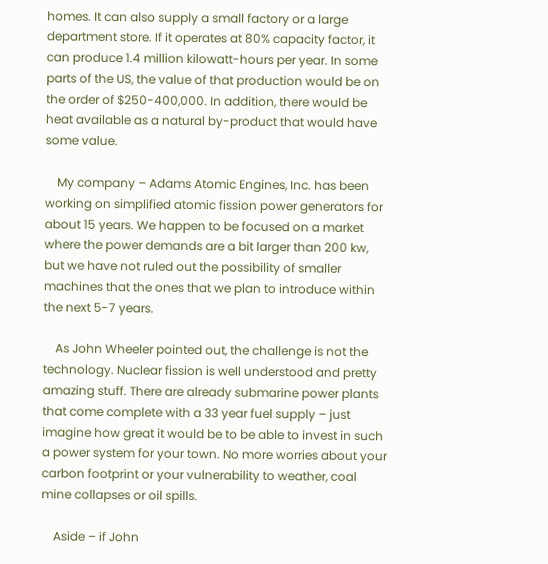homes. It can also supply a small factory or a large department store. If it operates at 80% capacity factor, it can produce 1.4 million kilowatt-hours per year. In some parts of the US, the value of that production would be on the order of $250-400,000. In addition, there would be heat available as a natural by-product that would have some value.

    My company – Adams Atomic Engines, Inc. has been working on simplified atomic fission power generators for about 15 years. We happen to be focused on a market where the power demands are a bit larger than 200 kw, but we have not ruled out the possibility of smaller machines that the ones that we plan to introduce within the next 5-7 years.

    As John Wheeler pointed out, the challenge is not the technology. Nuclear fission is well understood and pretty amazing stuff. There are already submarine power plants that come complete with a 33 year fuel supply – just imagine how great it would be to be able to invest in such a power system for your town. No more worries about your carbon footprint or your vulnerability to weather, coal mine collapses or oil spills.

    Aside – if John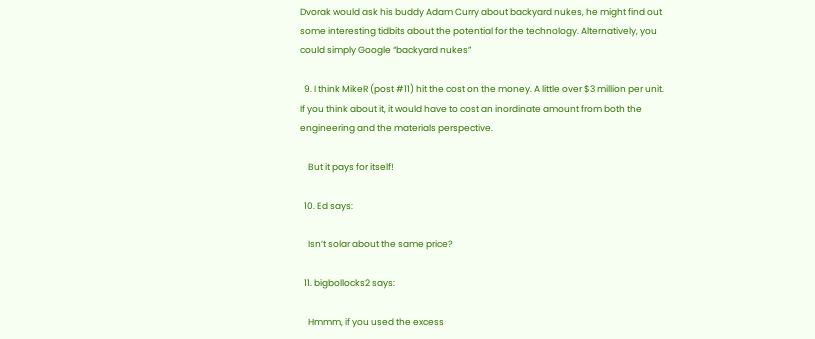Dvorak would ask his buddy Adam Curry about backyard nukes, he might find out some interesting tidbits about the potential for the technology. Alternatively, you could simply Google “backyard nukes”

  9. I think MikeR (post #11) hit the cost on the money. A little over $3 million per unit. If you think about it, it would have to cost an inordinate amount from both the engineering and the materials perspective.

    But it pays for itself!

  10. Ed says:

    Isn’t solar about the same price?

  11. bigbollocks2 says:

    Hmmm, if you used the excess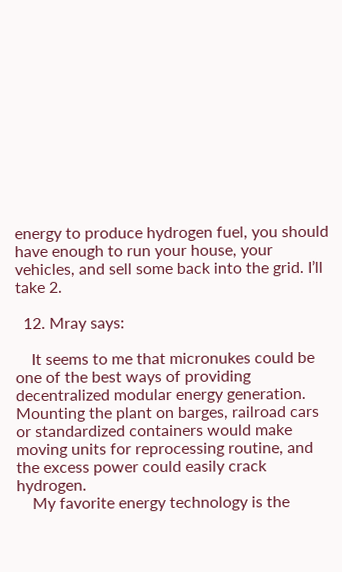energy to produce hydrogen fuel, you should have enough to run your house, your vehicles, and sell some back into the grid. I’ll take 2.

  12. Mray says:

    It seems to me that micronukes could be one of the best ways of providing decentralized modular energy generation. Mounting the plant on barges, railroad cars or standardized containers would make moving units for reprocessing routine, and the excess power could easily crack hydrogen.
    My favorite energy technology is the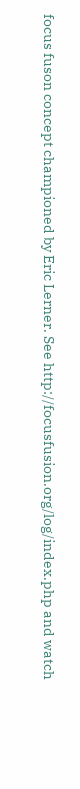focus fuson concept championed by Eric Lerner. See http://focusfusion.org/log/index.php and watch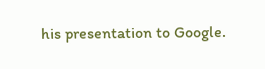his presentation to Google.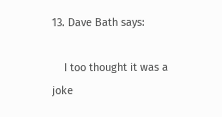13. Dave Bath says:

    I too thought it was a joke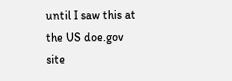until I saw this at the US doe.gov site